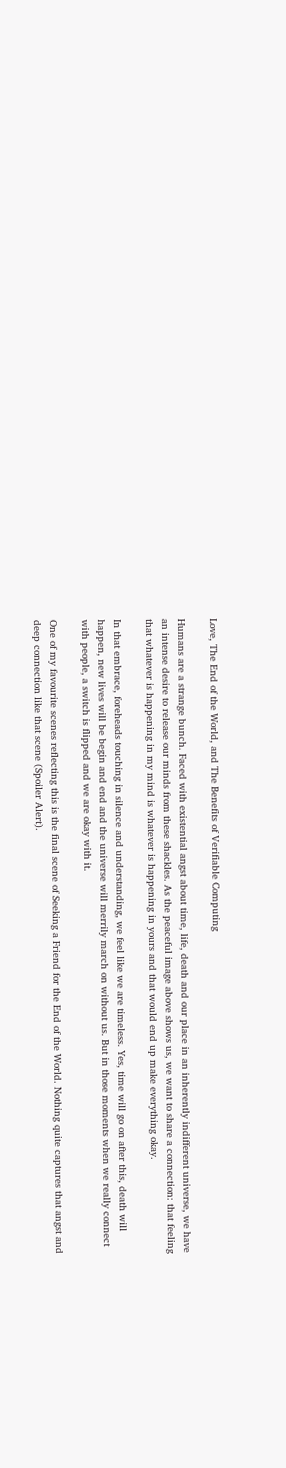Love, The End of the World, and The Benefits of Verifiable Computing

Humans are a strange bunch. Faced with existential angst about time, life, death and our place in an inherently indifferent universe, we have an intense desire to release our minds from these shackles. As the peaceful image above shows us, we want to share a connection: that feeling that whatever is happening in my mind is whatever is happening in yours and that would end up make everything okay.

In that embrace, foreheads touching in silence and understanding, we feel like we are timeless. Yes, time will go on after this, death will happen, new lives will be begin and end and the universe will merrily march on without us. But in those moments when we really connect with people, a switch is flipped and we are okay with it.

One of my favourite scenes reflecting this is the final scene of Seeking a Friend for the End of the World. Nothing quite captures that angst and deep connection like that scene (Spoiler Alert).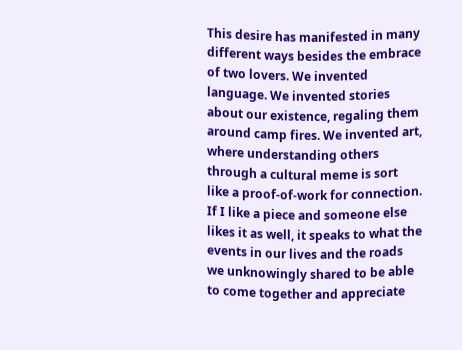This desire has manifested in many different ways besides the embrace of two lovers. We invented language. We invented stories about our existence, regaling them around camp fires. We invented art, where understanding others through a cultural meme is sort like a proof-of-work for connection. If I like a piece and someone else likes it as well, it speaks to what the events in our lives and the roads we unknowingly shared to be able to come together and appreciate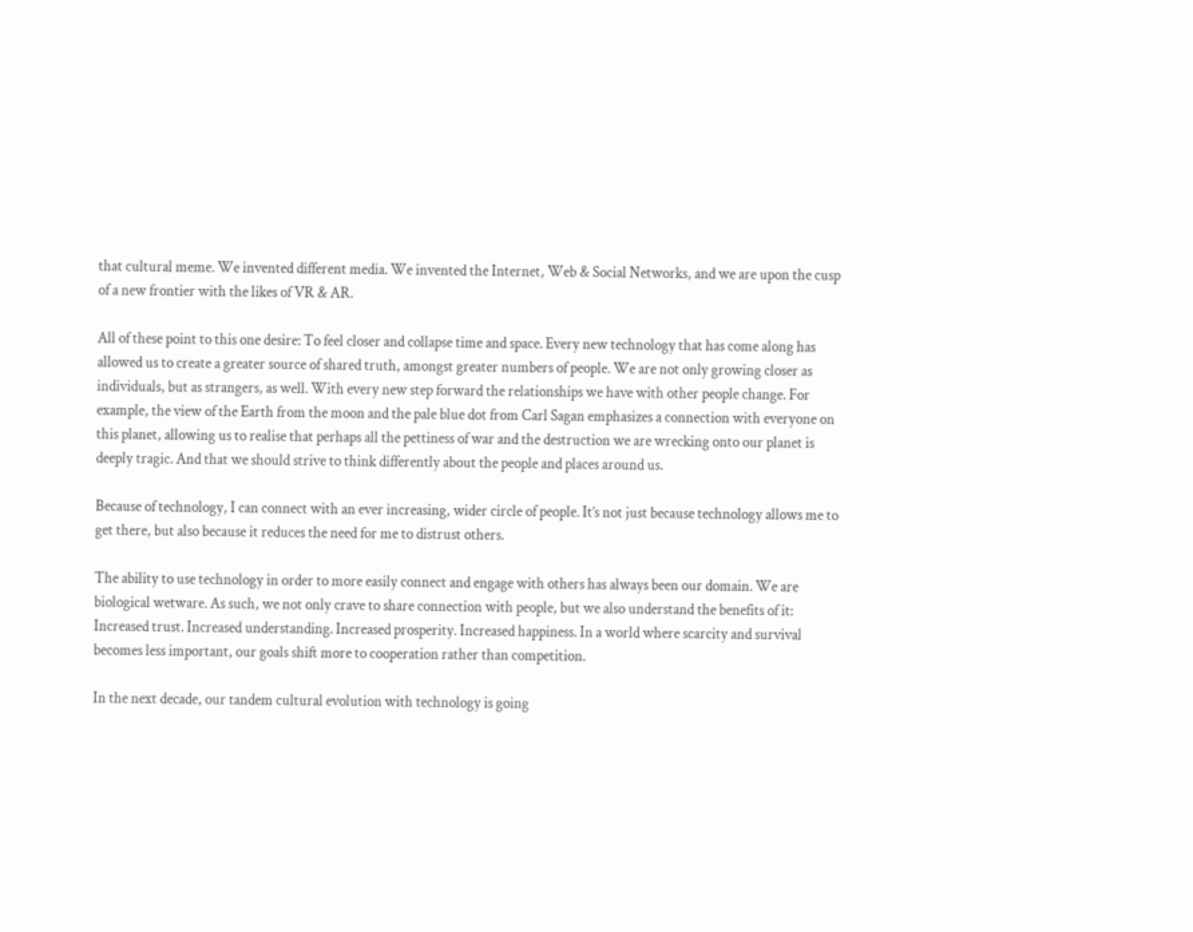that cultural meme. We invented different media. We invented the Internet, Web & Social Networks, and we are upon the cusp of a new frontier with the likes of VR & AR.

All of these point to this one desire: To feel closer and collapse time and space. Every new technology that has come along has allowed us to create a greater source of shared truth, amongst greater numbers of people. We are not only growing closer as individuals, but as strangers, as well. With every new step forward the relationships we have with other people change. For example, the view of the Earth from the moon and the pale blue dot from Carl Sagan emphasizes a connection with everyone on this planet, allowing us to realise that perhaps all the pettiness of war and the destruction we are wrecking onto our planet is deeply tragic. And that we should strive to think differently about the people and places around us.

Because of technology, I can connect with an ever increasing, wider circle of people. It’s not just because technology allows me to get there, but also because it reduces the need for me to distrust others.

The ability to use technology in order to more easily connect and engage with others has always been our domain. We are biological wetware. As such, we not only crave to share connection with people, but we also understand the benefits of it: Increased trust. Increased understanding. Increased prosperity. Increased happiness. In a world where scarcity and survival becomes less important, our goals shift more to cooperation rather than competition.

In the next decade, our tandem cultural evolution with technology is going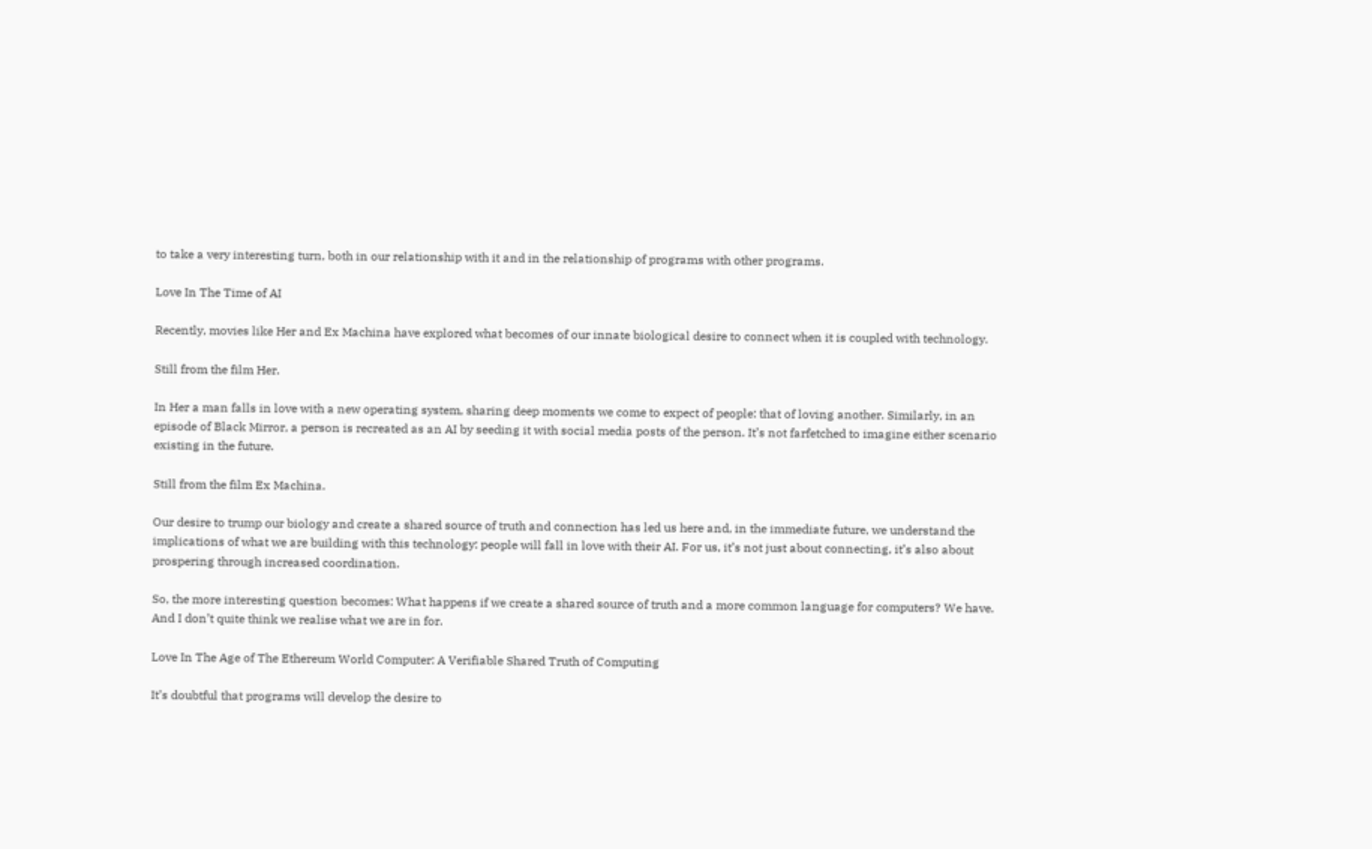to take a very interesting turn, both in our relationship with it and in the relationship of programs with other programs.

Love In The Time of AI

Recently, movies like Her and Ex Machina have explored what becomes of our innate biological desire to connect when it is coupled with technology.

Still from the film Her.

In Her a man falls in love with a new operating system, sharing deep moments we come to expect of people: that of loving another. Similarly, in an episode of Black Mirror, a person is recreated as an AI by seeding it with social media posts of the person. It’s not farfetched to imagine either scenario existing in the future.

Still from the film Ex Machina.

Our desire to trump our biology and create a shared source of truth and connection has led us here and, in the immediate future, we understand the implications of what we are building with this technology: people will fall in love with their AI. For us, it’s not just about connecting, it’s also about prospering through increased coordination.

So, the more interesting question becomes: What happens if we create a shared source of truth and a more common language for computers? We have. And I don’t quite think we realise what we are in for.

Love In The Age of The Ethereum World Computer: A Verifiable Shared Truth of Computing

It’s doubtful that programs will develop the desire to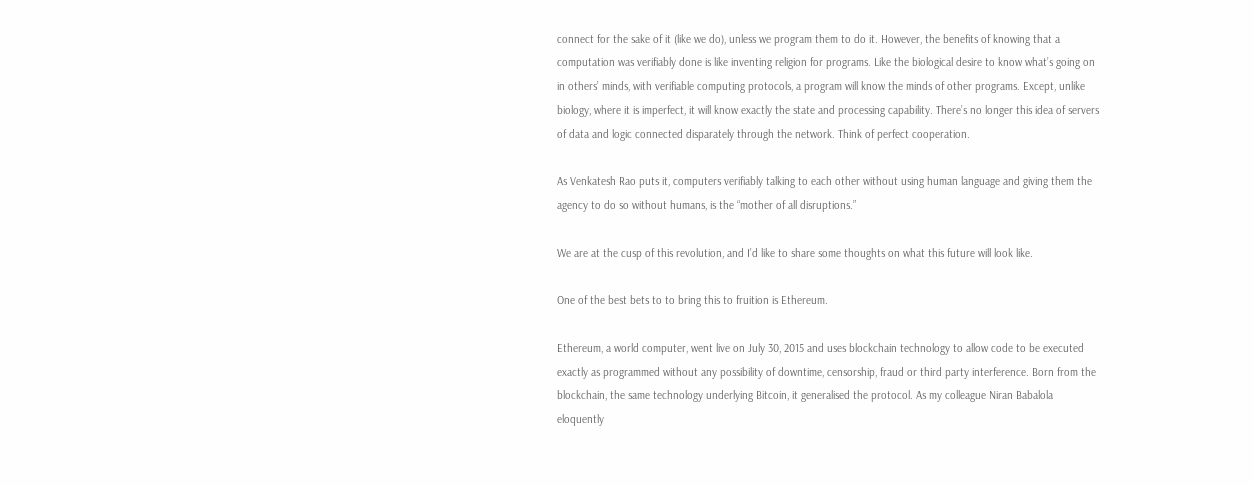connect for the sake of it (like we do), unless we program them to do it. However, the benefits of knowing that a computation was verifiably done is like inventing religion for programs. Like the biological desire to know what’s going on in others’ minds, with verifiable computing protocols, a program will know the minds of other programs. Except, unlike biology, where it is imperfect, it will know exactly the state and processing capability. There’s no longer this idea of servers of data and logic connected disparately through the network. Think of perfect cooperation.

As Venkatesh Rao puts it, computers verifiably talking to each other without using human language and giving them the agency to do so without humans, is the “mother of all disruptions.”

We are at the cusp of this revolution, and I’d like to share some thoughts on what this future will look like.

One of the best bets to to bring this to fruition is Ethereum.

Ethereum, a world computer, went live on July 30, 2015 and uses blockchain technology to allow code to be executed exactly as programmed without any possibility of downtime, censorship, fraud or third party interference. Born from the blockchain, the same technology underlying Bitcoin, it generalised the protocol. As my colleague Niran Babalola eloquently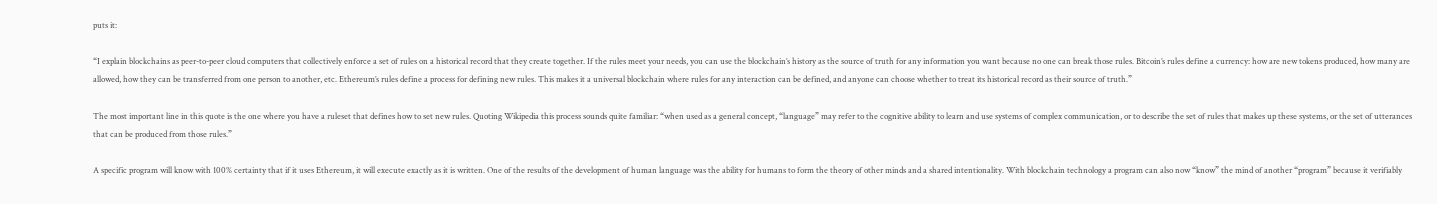puts it:

“I explain blockchains as peer-to-peer cloud computers that collectively enforce a set of rules on a historical record that they create together. If the rules meet your needs, you can use the blockchain’s history as the source of truth for any information you want because no one can break those rules. Bitcoin’s rules define a currency: how are new tokens produced, how many are allowed, how they can be transferred from one person to another, etc. Ethereum’s rules define a process for defining new rules. This makes it a universal blockchain where rules for any interaction can be defined, and anyone can choose whether to treat its historical record as their source of truth.”

The most important line in this quote is the one where you have a ruleset that defines how to set new rules. Quoting Wikipedia this process sounds quite familiar: “when used as a general concept, “language” may refer to the cognitive ability to learn and use systems of complex communication, or to describe the set of rules that makes up these systems, or the set of utterances that can be produced from those rules.”

A specific program will know with 100% certainty that if it uses Ethereum, it will execute exactly as it is written. One of the results of the development of human language was the ability for humans to form the theory of other minds and a shared intentionality. With blockchain technology a program can also now “know” the mind of another “program” because it verifiably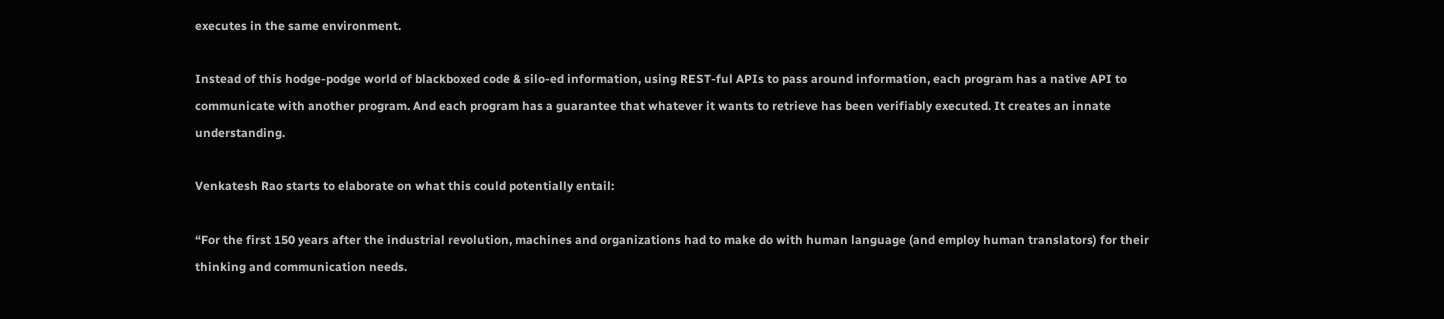executes in the same environment.

Instead of this hodge-podge world of blackboxed code & silo-ed information, using REST-ful APIs to pass around information, each program has a native API to communicate with another program. And each program has a guarantee that whatever it wants to retrieve has been verifiably executed. It creates an innate understanding.

Venkatesh Rao starts to elaborate on what this could potentially entail:

“For the first 150 years after the industrial revolution, machines and organizations had to make do with human language (and employ human translators) for their thinking and communication needs.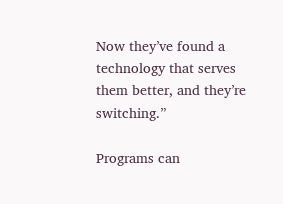Now they’ve found a technology that serves them better, and they’re switching.”

Programs can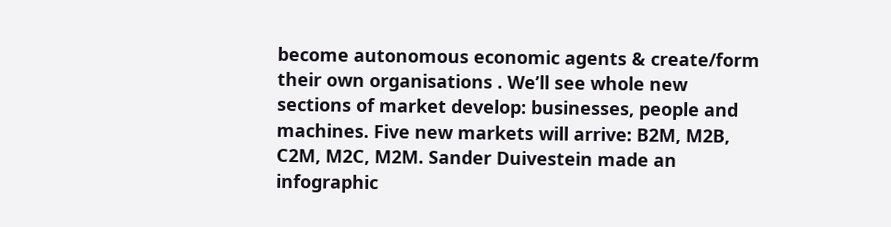become autonomous economic agents & create/form their own organisations . We’ll see whole new sections of market develop: businesses, people and machines. Five new markets will arrive: B2M, M2B, C2M, M2C, M2M. Sander Duivestein made an infographic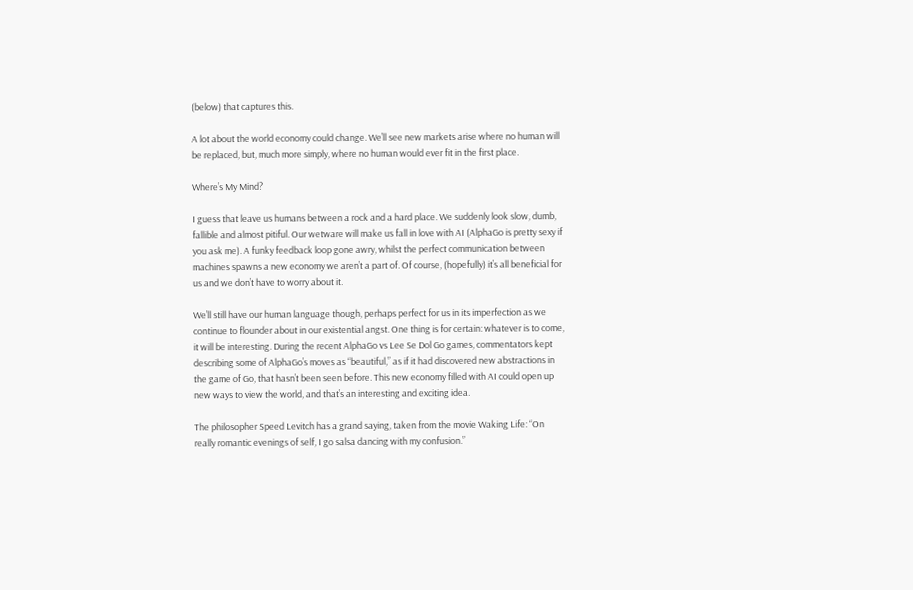(below) that captures this.

A lot about the world economy could change. We’ll see new markets arise where no human will be replaced, but, much more simply, where no human would ever fit in the first place.

Where’s My Mind?

I guess that leave us humans between a rock and a hard place. We suddenly look slow, dumb, fallible and almost pitiful. Our wetware will make us fall in love with AI (AlphaGo is pretty sexy if you ask me). A funky feedback loop gone awry, whilst the perfect communication between machines spawns a new economy we aren’t a part of. Of course, (hopefully) it’s all beneficial for us and we don’t have to worry about it.

We’ll still have our human language though, perhaps perfect for us in its imperfection as we continue to flounder about in our existential angst. One thing is for certain: whatever is to come, it will be interesting. During the recent AlphaGo vs Lee Se Dol Go games, commentators kept describing some of AlphaGo’s moves as “beautiful,” as if it had discovered new abstractions in the game of Go, that hasn’t been seen before. This new economy filled with AI could open up new ways to view the world, and that’s an interesting and exciting idea.

The philosopher Speed Levitch has a grand saying, taken from the movie Waking Life: “On really romantic evenings of self, I go salsa dancing with my confusion.”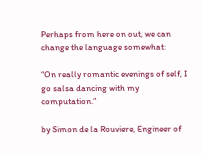Perhaps from here on out, we can change the language somewhat:

“On really romantic evenings of self, I go salsa dancing with my computation.”

by Simon de la Rouviere, Engineer of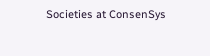Societies at ConsenSys